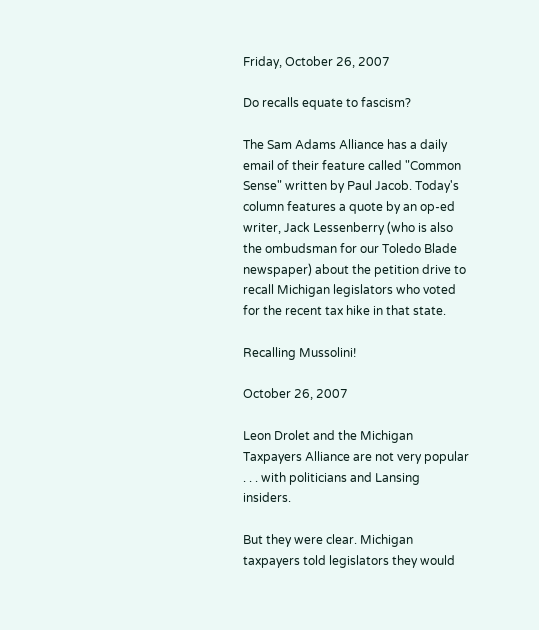Friday, October 26, 2007

Do recalls equate to fascism?

The Sam Adams Alliance has a daily email of their feature called "Common Sense" written by Paul Jacob. Today's column features a quote by an op-ed writer, Jack Lessenberry (who is also the ombudsman for our Toledo Blade newspaper) about the petition drive to recall Michigan legislators who voted for the recent tax hike in that state.

Recalling Mussolini!

October 26, 2007

Leon Drolet and the Michigan Taxpayers Alliance are not very popular . . . with politicians and Lansing insiders.

But they were clear. Michigan taxpayers told legislators they would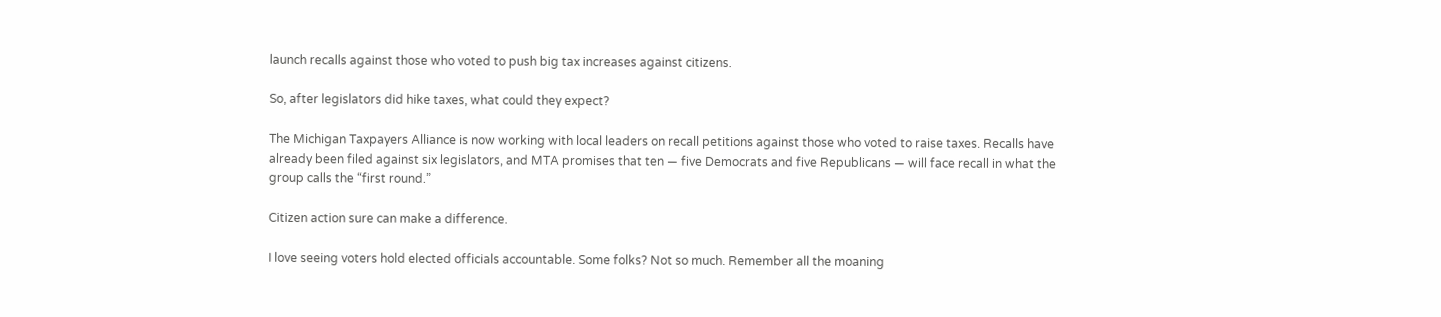launch recalls against those who voted to push big tax increases against citizens.

So, after legislators did hike taxes, what could they expect?

The Michigan Taxpayers Alliance is now working with local leaders on recall petitions against those who voted to raise taxes. Recalls have already been filed against six legislators, and MTA promises that ten — five Democrats and five Republicans — will face recall in what the group calls the “first round.”

Citizen action sure can make a difference.

I love seeing voters hold elected officials accountable. Some folks? Not so much. Remember all the moaning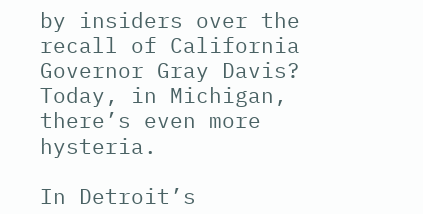by insiders over the recall of California Governor Gray Davis? Today, in Michigan, there’s even more hysteria.

In Detroit’s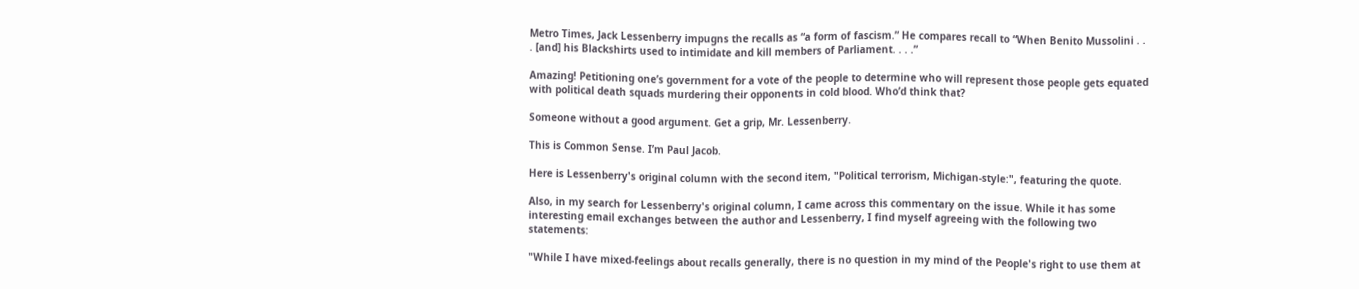Metro Times, Jack Lessenberry impugns the recalls as “a form of fascism.” He compares recall to “When Benito Mussolini . . . [and] his Blackshirts used to intimidate and kill members of Parliament. . . .”

Amazing! Petitioning one’s government for a vote of the people to determine who will represent those people gets equated with political death squads murdering their opponents in cold blood. Who’d think that?

Someone without a good argument. Get a grip, Mr. Lessenberry.

This is Common Sense. I’m Paul Jacob.

Here is Lessenberry's original column with the second item, "Political terrorism, Michigan-style:", featuring the quote.

Also, in my search for Lessenberry's original column, I came across this commentary on the issue. While it has some interesting email exchanges between the author and Lessenberry, I find myself agreeing with the following two statements:

"While I have mixed-feelings about recalls generally, there is no question in my mind of the People's right to use them at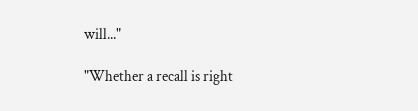will..."

"Whether a recall is right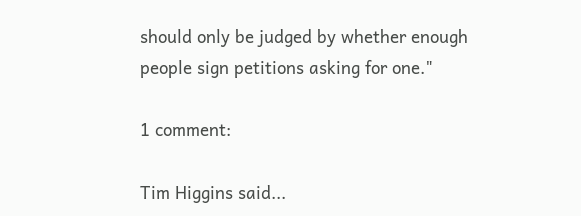should only be judged by whether enough people sign petitions asking for one."

1 comment:

Tim Higgins said...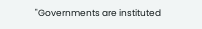"Governments are instituted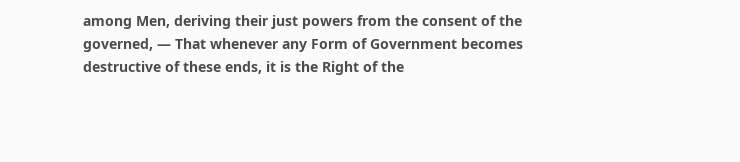among Men, deriving their just powers from the consent of the governed, — That whenever any Form of Government becomes destructive of these ends, it is the Right of the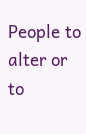People to alter or to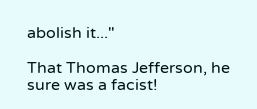abolish it..."

That Thomas Jefferson, he sure was a facist!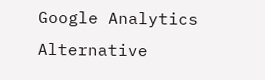Google Analytics Alternative